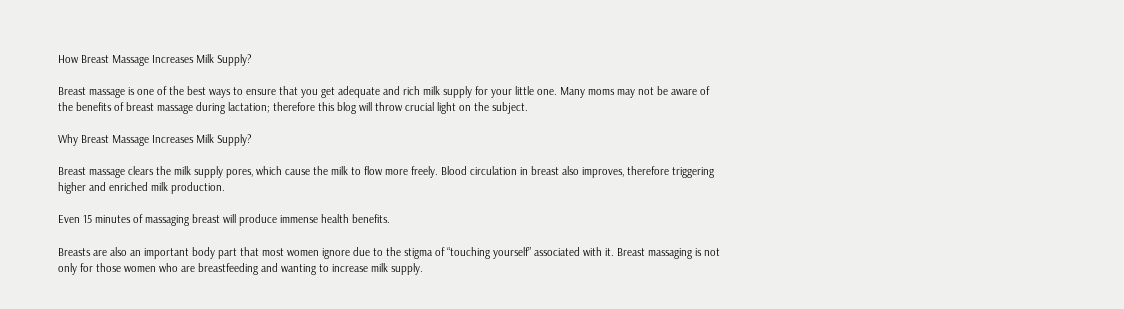How Breast Massage Increases Milk Supply?

Breast massage is one of the best ways to ensure that you get adequate and rich milk supply for your little one. Many moms may not be aware of the benefits of breast massage during lactation; therefore this blog will throw crucial light on the subject.

Why Breast Massage Increases Milk Supply?

Breast massage clears the milk supply pores, which cause the milk to flow more freely. Blood circulation in breast also improves, therefore triggering higher and enriched milk production.

Even 15 minutes of massaging breast will produce immense health benefits.

Breasts are also an important body part that most women ignore due to the stigma of “touching yourself” associated with it. Breast massaging is not only for those women who are breastfeeding and wanting to increase milk supply.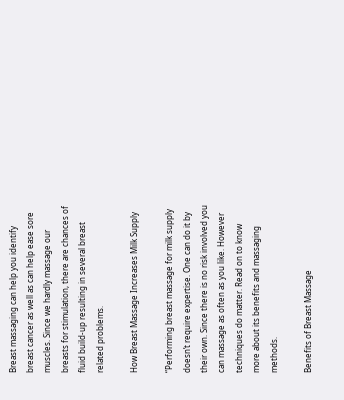Breast massaging can help you identify breast cancer as well as can help ease sore muscles. Since we hardly massage our breasts for stimulation, there are chances of fluid build-up resulting in several breast related problems.

How Breast Massage Increases Milk Supply

“Performing breast massage for milk supply doesn’t require expertise. One can do it by their own. Since there is no risk involved you can massage as often as you like. However techniques do matter. Read on to know more about its benefits and massaging methods.

Benefits of Breast Massage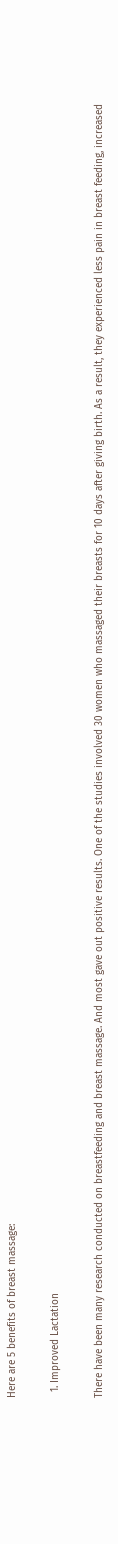Here are 5 benefits of breast massage:

  1. Improved Lactation

There have been many research conducted on breastfeeding and breast massage. And most gave out positive results. One of the studies involved 30 women who massaged their breasts for 10 days after giving birth. As a result, they experienced less pain in breast feeding, increased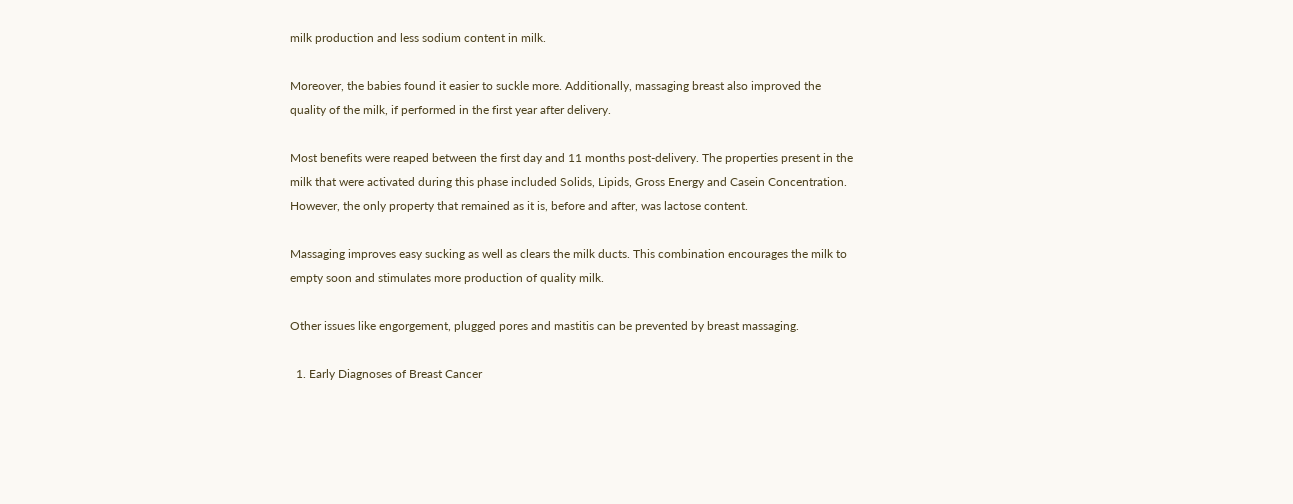milk production and less sodium content in milk.

Moreover, the babies found it easier to suckle more. Additionally, massaging breast also improved the quality of the milk, if performed in the first year after delivery.

Most benefits were reaped between the first day and 11 months post-delivery. The properties present in the milk that were activated during this phase included Solids, Lipids, Gross Energy and Casein Concentration. However, the only property that remained as it is, before and after, was lactose content.

Massaging improves easy sucking as well as clears the milk ducts. This combination encourages the milk to empty soon and stimulates more production of quality milk.

Other issues like engorgement, plugged pores and mastitis can be prevented by breast massaging.

  1. Early Diagnoses of Breast Cancer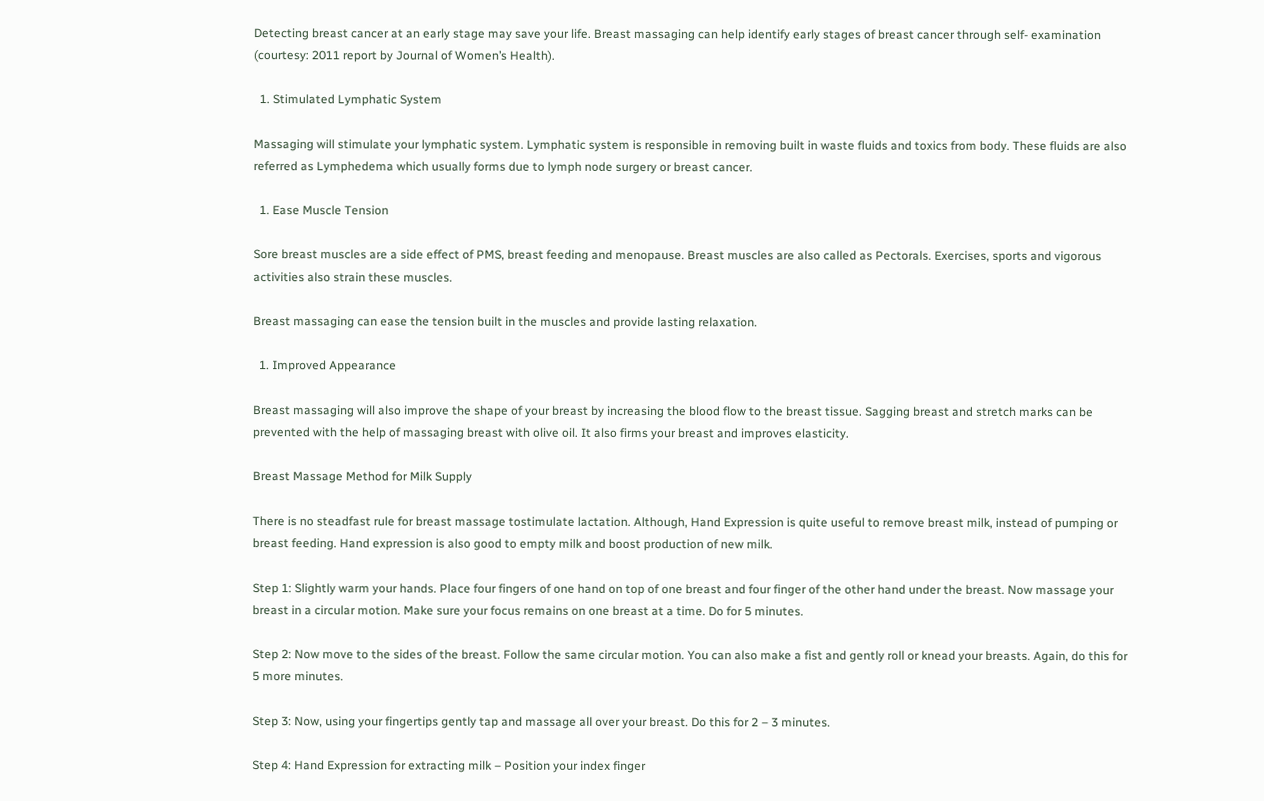Detecting breast cancer at an early stage may save your life. Breast massaging can help identify early stages of breast cancer through self- examination (courtesy: 2011 report by Journal of Women’s Health).

  1. Stimulated Lymphatic System

Massaging will stimulate your lymphatic system. Lymphatic system is responsible in removing built in waste fluids and toxics from body. These fluids are also referred as Lymphedema which usually forms due to lymph node surgery or breast cancer.

  1. Ease Muscle Tension

Sore breast muscles are a side effect of PMS, breast feeding and menopause. Breast muscles are also called as Pectorals. Exercises, sports and vigorous activities also strain these muscles.

Breast massaging can ease the tension built in the muscles and provide lasting relaxation.

  1. Improved Appearance

Breast massaging will also improve the shape of your breast by increasing the blood flow to the breast tissue. Sagging breast and stretch marks can be prevented with the help of massaging breast with olive oil. It also firms your breast and improves elasticity.

Breast Massage Method for Milk Supply

There is no steadfast rule for breast massage tostimulate lactation. Although, Hand Expression is quite useful to remove breast milk, instead of pumping or breast feeding. Hand expression is also good to empty milk and boost production of new milk.

Step 1: Slightly warm your hands. Place four fingers of one hand on top of one breast and four finger of the other hand under the breast. Now massage your breast in a circular motion. Make sure your focus remains on one breast at a time. Do for 5 minutes.

Step 2: Now move to the sides of the breast. Follow the same circular motion. You can also make a fist and gently roll or knead your breasts. Again, do this for 5 more minutes.

Step 3: Now, using your fingertips gently tap and massage all over your breast. Do this for 2 – 3 minutes.

Step 4: Hand Expression for extracting milk – Position your index finger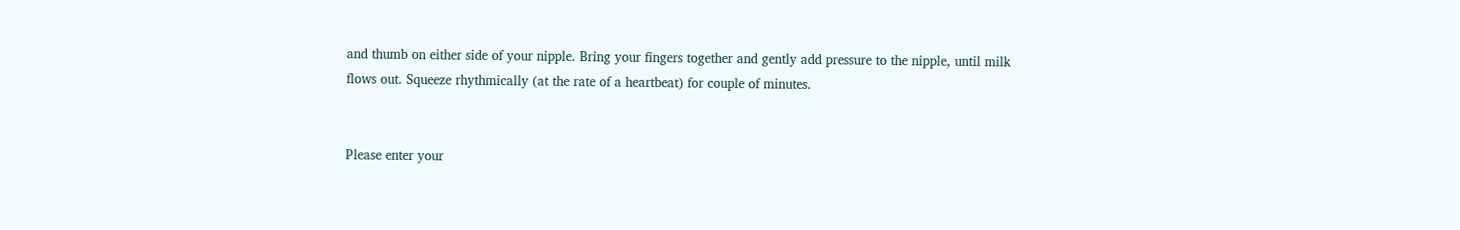and thumb on either side of your nipple. Bring your fingers together and gently add pressure to the nipple, until milk flows out. Squeeze rhythmically (at the rate of a heartbeat) for couple of minutes.


Please enter your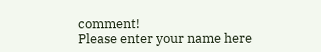comment!
Please enter your name here